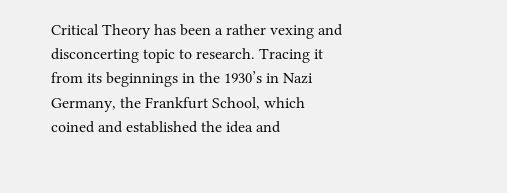Critical Theory has been a rather vexing and disconcerting topic to research. Tracing it from its beginnings in the 1930’s in Nazi Germany, the Frankfurt School, which coined and established the idea and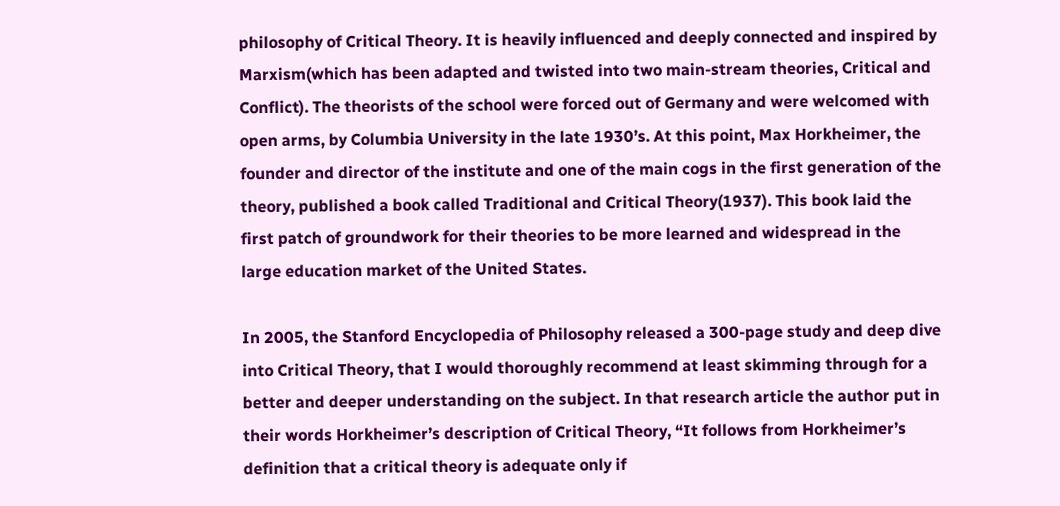philosophy of Critical Theory. It is heavily influenced and deeply connected and inspired by Marxism(which has been adapted and twisted into two main-stream theories, Critical and Conflict). The theorists of the school were forced out of Germany and were welcomed with open arms, by Columbia University in the late 1930’s. At this point, Max Horkheimer, the founder and director of the institute and one of the main cogs in the first generation of the theory, published a book called Traditional and Critical Theory(1937). This book laid the first patch of groundwork for their theories to be more learned and widespread in the large education market of the United States.

In 2005, the Stanford Encyclopedia of Philosophy released a 300-page study and deep dive into Critical Theory, that I would thoroughly recommend at least skimming through for a better and deeper understanding on the subject. In that research article the author put in their words Horkheimer’s description of Critical Theory, “It follows from Horkheimer’s definition that a critical theory is adequate only if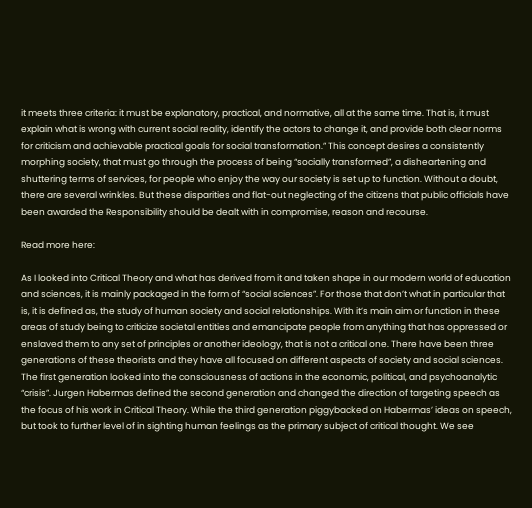it meets three criteria: it must be explanatory, practical, and normative, all at the same time. That is, it must explain what is wrong with current social reality, identify the actors to change it, and provide both clear norms for criticism and achievable practical goals for social transformation.” This concept desires a consistently morphing society, that must go through the process of being “socially transformed”, a disheartening and shuttering terms of services, for people who enjoy the way our society is set up to function. Without a doubt, there are several wrinkles. But these disparities and flat-out neglecting of the citizens that public officials have been awarded the Responsibility should be dealt with in compromise, reason and recourse.

Read more here:

As I looked into Critical Theory and what has derived from it and taken shape in our modern world of education and sciences, it is mainly packaged in the form of “social sciences”. For those that don’t what in particular that is, it is defined as, the study of human society and social relationships. With it’s main aim or function in these areas of study being to criticize societal entities and emancipate people from anything that has oppressed or enslaved them to any set of principles or another ideology, that is not a critical one. There have been three generations of these theorists and they have all focused on different aspects of society and social sciences. The first generation looked into the consciousness of actions in the economic, political, and psychoanalytic “crisis”. Jurgen Habermas defined the second generation and changed the direction of targeting speech as the focus of his work in Critical Theory. While the third generation piggybacked on Habermas’ ideas on speech, but took to further level of in sighting human feelings as the primary subject of critical thought. We see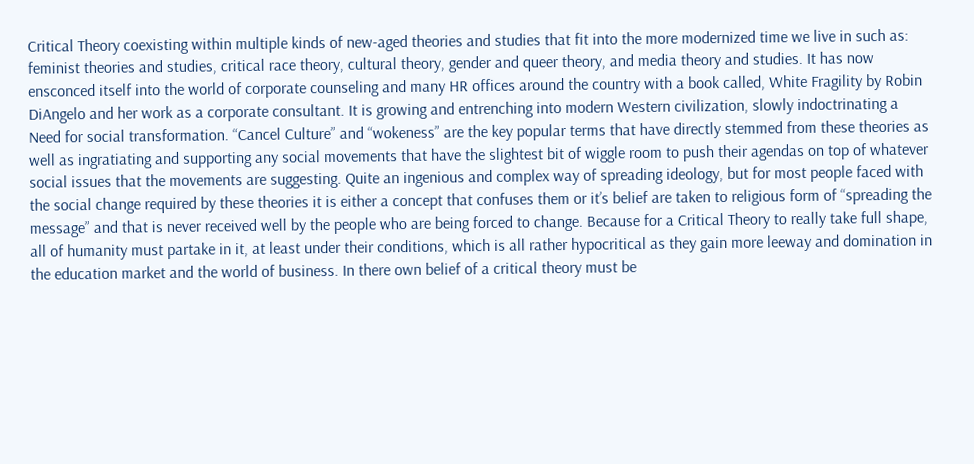Critical Theory coexisting within multiple kinds of new-aged theories and studies that fit into the more modernized time we live in such as: feminist theories and studies, critical race theory, cultural theory, gender and queer theory, and media theory and studies. It has now ensconced itself into the world of corporate counseling and many HR offices around the country with a book called, White Fragility by Robin DiAngelo and her work as a corporate consultant. It is growing and entrenching into modern Western civilization, slowly indoctrinating a Need for social transformation. “Cancel Culture” and “wokeness” are the key popular terms that have directly stemmed from these theories as well as ingratiating and supporting any social movements that have the slightest bit of wiggle room to push their agendas on top of whatever social issues that the movements are suggesting. Quite an ingenious and complex way of spreading ideology, but for most people faced with the social change required by these theories it is either a concept that confuses them or it’s belief are taken to religious form of “spreading the message” and that is never received well by the people who are being forced to change. Because for a Critical Theory to really take full shape, all of humanity must partake in it, at least under their conditions, which is all rather hypocritical as they gain more leeway and domination in the education market and the world of business. In there own belief of a critical theory must be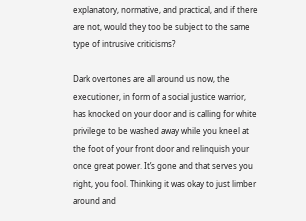explanatory, normative, and practical, and if there are not, would they too be subject to the same type of intrusive criticisms?

Dark overtones are all around us now, the executioner, in form of a social justice warrior, has knocked on your door and is calling for white privilege to be washed away while you kneel at the foot of your front door and relinquish your once great power. It’s gone and that serves you right, you fool. Thinking it was okay to just limber around and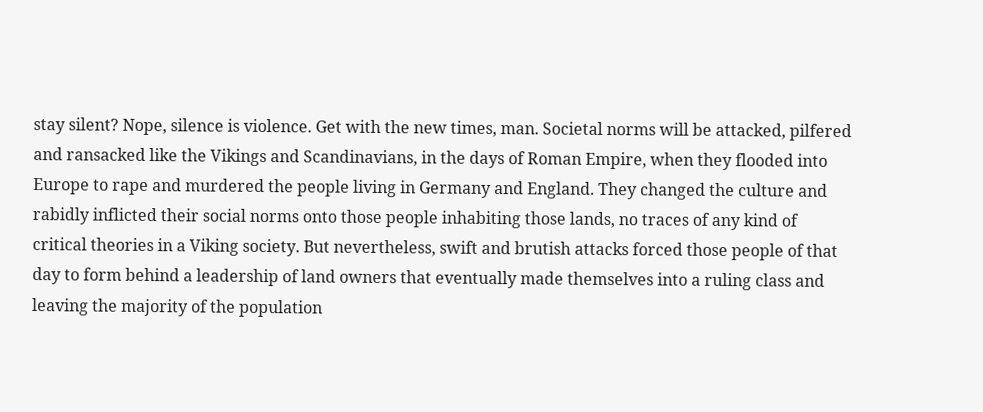stay silent? Nope, silence is violence. Get with the new times, man. Societal norms will be attacked, pilfered and ransacked like the Vikings and Scandinavians, in the days of Roman Empire, when they flooded into Europe to rape and murdered the people living in Germany and England. They changed the culture and rabidly inflicted their social norms onto those people inhabiting those lands, no traces of any kind of critical theories in a Viking society. But nevertheless, swift and brutish attacks forced those people of that day to form behind a leadership of land owners that eventually made themselves into a ruling class and leaving the majority of the population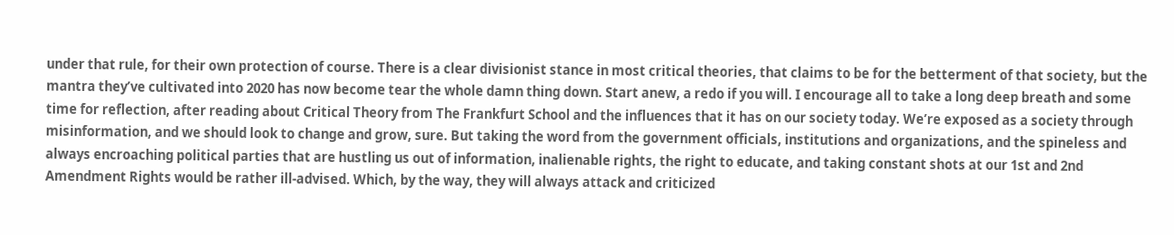under that rule, for their own protection of course. There is a clear divisionist stance in most critical theories, that claims to be for the betterment of that society, but the mantra they’ve cultivated into 2020 has now become tear the whole damn thing down. Start anew, a redo if you will. I encourage all to take a long deep breath and some time for reflection, after reading about Critical Theory from The Frankfurt School and the influences that it has on our society today. We’re exposed as a society through misinformation, and we should look to change and grow, sure. But taking the word from the government officials, institutions and organizations, and the spineless and always encroaching political parties that are hustling us out of information, inalienable rights, the right to educate, and taking constant shots at our 1st and 2nd Amendment Rights would be rather ill-advised. Which, by the way, they will always attack and criticized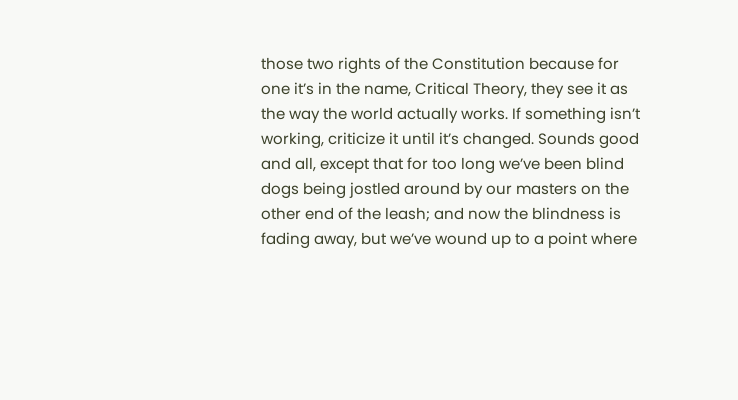those two rights of the Constitution because for one it’s in the name, Critical Theory, they see it as the way the world actually works. If something isn’t working, criticize it until it’s changed. Sounds good and all, except that for too long we’ve been blind dogs being jostled around by our masters on the other end of the leash; and now the blindness is fading away, but we’ve wound up to a point where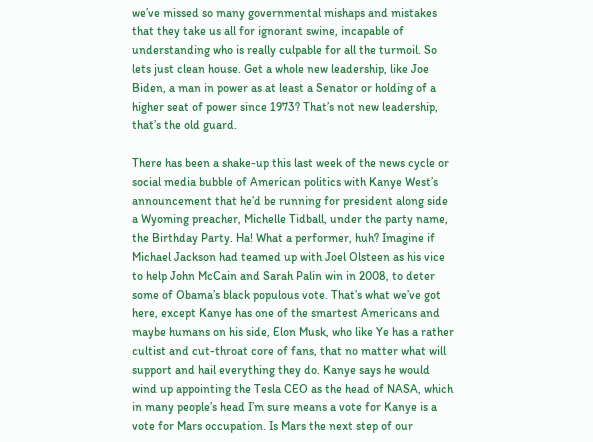we’ve missed so many governmental mishaps and mistakes that they take us all for ignorant swine, incapable of understanding who is really culpable for all the turmoil. So lets just clean house. Get a whole new leadership, like Joe Biden, a man in power as at least a Senator or holding of a higher seat of power since 1973? That’s not new leadership, that’s the old guard.

There has been a shake-up this last week of the news cycle or social media bubble of American politics with Kanye West’s announcement that he’d be running for president along side a Wyoming preacher, Michelle Tidball, under the party name, the Birthday Party. Ha! What a performer, huh? Imagine if Michael Jackson had teamed up with Joel Olsteen as his vice to help John McCain and Sarah Palin win in 2008, to deter some of Obama’s black populous vote. That’s what we’ve got here, except Kanye has one of the smartest Americans and maybe humans on his side, Elon Musk, who like Ye has a rather cultist and cut-throat core of fans, that no matter what will support and hail everything they do. Kanye says he would wind up appointing the Tesla CEO as the head of NASA, which in many people’s head I’m sure means a vote for Kanye is a vote for Mars occupation. Is Mars the next step of our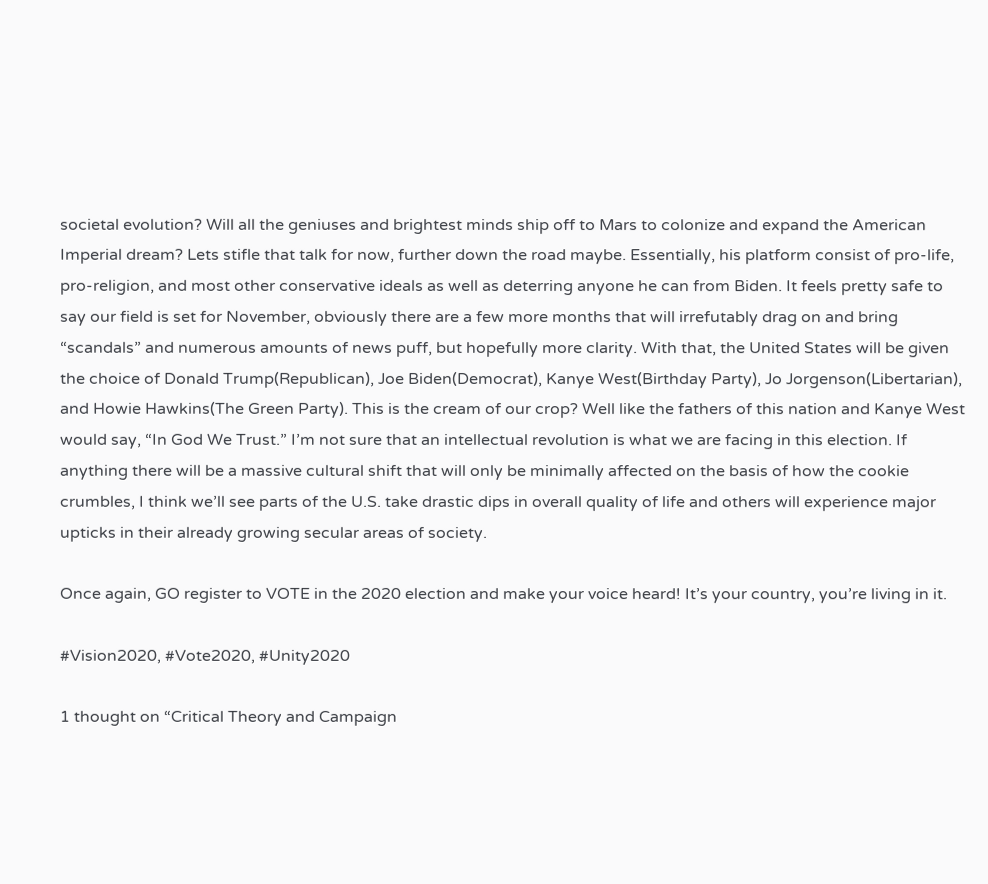societal evolution? Will all the geniuses and brightest minds ship off to Mars to colonize and expand the American Imperial dream? Lets stifle that talk for now, further down the road maybe. Essentially, his platform consist of pro-life, pro-religion, and most other conservative ideals as well as deterring anyone he can from Biden. It feels pretty safe to say our field is set for November, obviously there are a few more months that will irrefutably drag on and bring “scandals” and numerous amounts of news puff, but hopefully more clarity. With that, the United States will be given the choice of Donald Trump(Republican), Joe Biden(Democrat), Kanye West(Birthday Party), Jo Jorgenson(Libertarian), and Howie Hawkins(The Green Party). This is the cream of our crop? Well like the fathers of this nation and Kanye West would say, “In God We Trust.” I’m not sure that an intellectual revolution is what we are facing in this election. If anything there will be a massive cultural shift that will only be minimally affected on the basis of how the cookie crumbles, I think we’ll see parts of the U.S. take drastic dips in overall quality of life and others will experience major upticks in their already growing secular areas of society.

Once again, GO register to VOTE in the 2020 election and make your voice heard! It’s your country, you’re living in it.

#Vision2020, #Vote2020, #Unity2020

1 thought on “Critical Theory and Campaign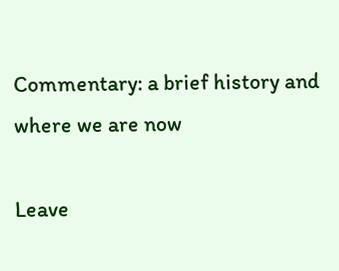Commentary: a brief history and where we are now

Leave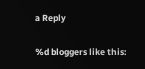a Reply

%d bloggers like this: